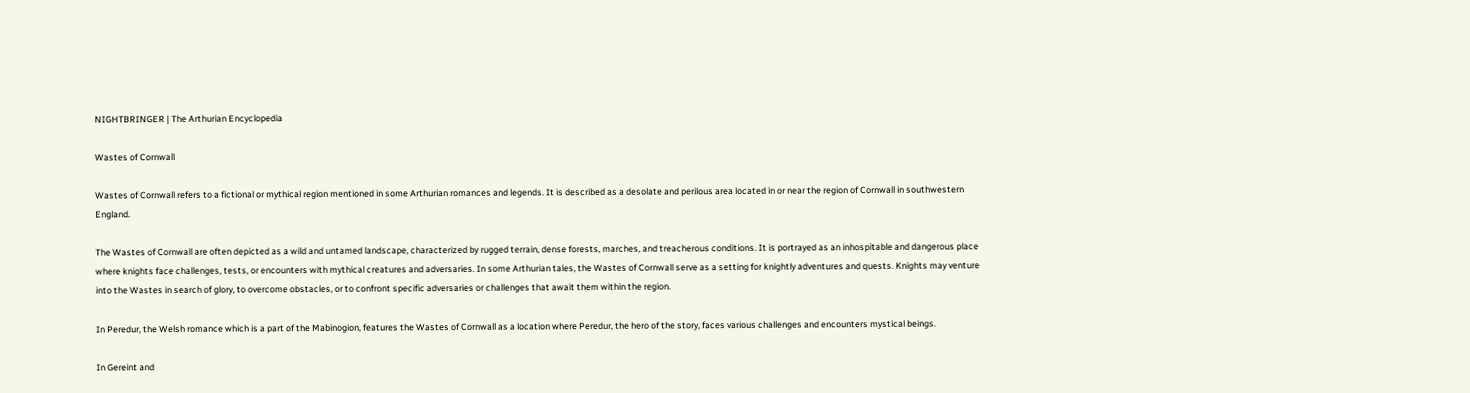NIGHTBRINGER | The Arthurian Encyclopedia

Wastes of Cornwall

Wastes of Cornwall refers to a fictional or mythical region mentioned in some Arthurian romances and legends. It is described as a desolate and perilous area located in or near the region of Cornwall in southwestern England.

The Wastes of Cornwall are often depicted as a wild and untamed landscape, characterized by rugged terrain, dense forests, marches, and treacherous conditions. It is portrayed as an inhospitable and dangerous place where knights face challenges, tests, or encounters with mythical creatures and adversaries. In some Arthurian tales, the Wastes of Cornwall serve as a setting for knightly adventures and quests. Knights may venture into the Wastes in search of glory, to overcome obstacles, or to confront specific adversaries or challenges that await them within the region.

In Peredur, the Welsh romance which is a part of the Mabinogion, features the Wastes of Cornwall as a location where Peredur, the hero of the story, faces various challenges and encounters mystical beings.

In Gereint and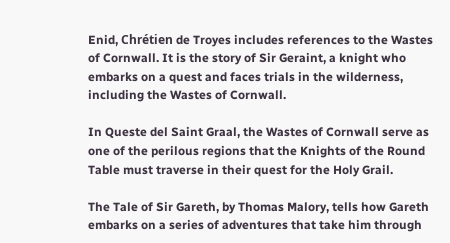Enid, Chrétien de Troyes includes references to the Wastes of Cornwall. It is the story of Sir Geraint, a knight who embarks on a quest and faces trials in the wilderness, including the Wastes of Cornwall.

In Queste del Saint Graal, the Wastes of Cornwall serve as one of the perilous regions that the Knights of the Round Table must traverse in their quest for the Holy Grail.

The Tale of Sir Gareth, by Thomas Malory, tells how Gareth embarks on a series of adventures that take him through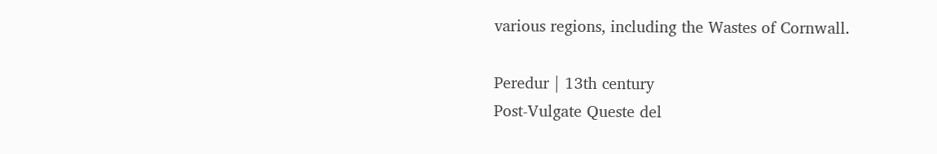various regions, including the Wastes of Cornwall.

Peredur | 13th century
Post-Vulgate Queste del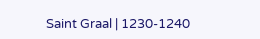Saint Graal | 1230-1240